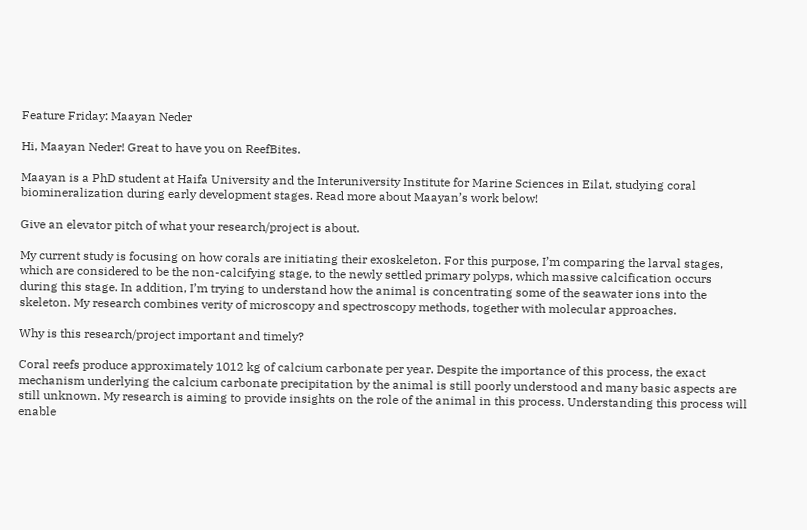Feature Friday: Maayan Neder

Hi, Maayan Neder! Great to have you on ReefBites.

Maayan is a PhD student at Haifa University and the Interuniversity Institute for Marine Sciences in Eilat, studying coral biomineralization during early development stages. Read more about Maayan’s work below!

Give an elevator pitch of what your research/project is about.

My current study is focusing on how corals are initiating their exoskeleton. For this purpose, I’m comparing the larval stages, which are considered to be the non-calcifying stage, to the newly settled primary polyps, which massive calcification occurs during this stage. In addition, I’m trying to understand how the animal is concentrating some of the seawater ions into the skeleton. My research combines verity of microscopy and spectroscopy methods, together with molecular approaches.

Why is this research/project important and timely?

Coral reefs produce approximately 1012 kg of calcium carbonate per year. Despite the importance of this process, the exact mechanism underlying the calcium carbonate precipitation by the animal is still poorly understood and many basic aspects are still unknown. My research is aiming to provide insights on the role of the animal in this process. Understanding this process will enable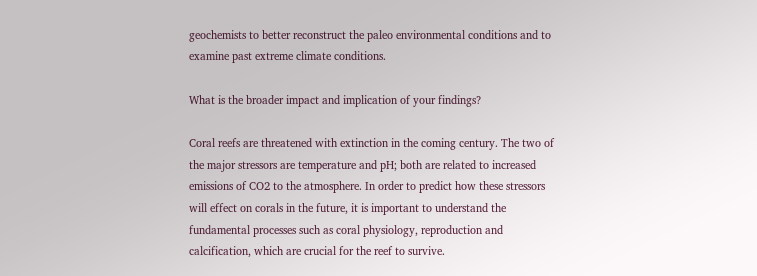geochemists to better reconstruct the paleo environmental conditions and to examine past extreme climate conditions.

What is the broader impact and implication of your findings?

Coral reefs are threatened with extinction in the coming century. The two of the major stressors are temperature and pH; both are related to increased emissions of CO2 to the atmosphere. In order to predict how these stressors will effect on corals in the future, it is important to understand the fundamental processes such as coral physiology, reproduction and calcification, which are crucial for the reef to survive.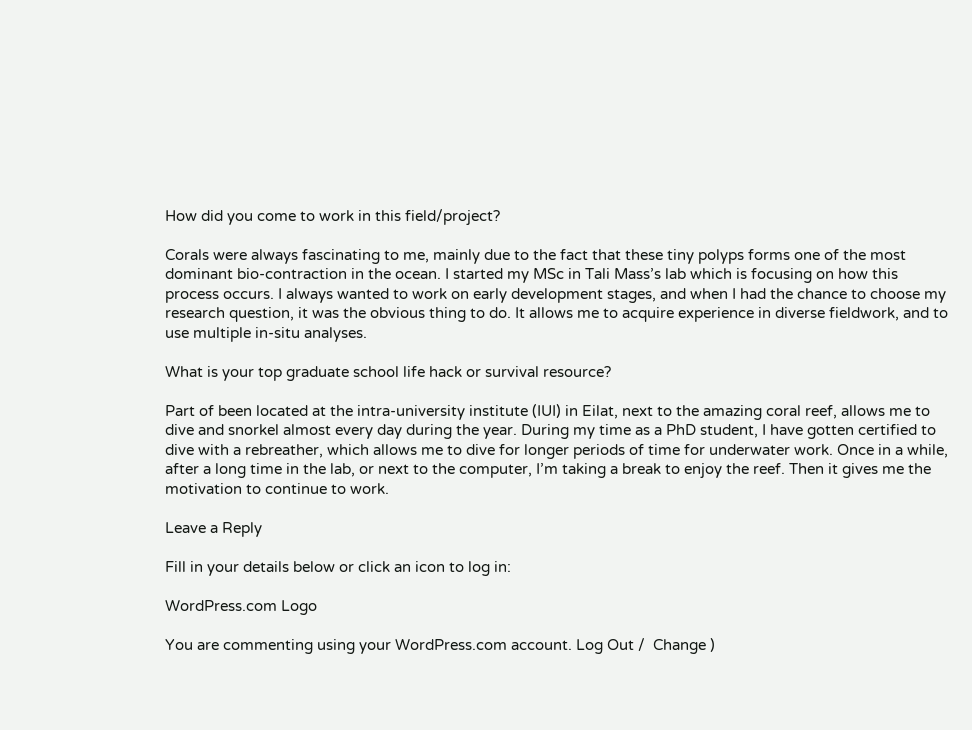How did you come to work in this field/project?

Corals were always fascinating to me, mainly due to the fact that these tiny polyps forms one of the most dominant bio-contraction in the ocean. I started my MSc in Tali Mass’s lab which is focusing on how this process occurs. I always wanted to work on early development stages, and when I had the chance to choose my research question, it was the obvious thing to do. It allows me to acquire experience in diverse fieldwork, and to use multiple in-situ analyses.

What is your top graduate school life hack or survival resource?

Part of been located at the intra-university institute (IUI) in Eilat, next to the amazing coral reef, allows me to dive and snorkel almost every day during the year. During my time as a PhD student, I have gotten certified to dive with a rebreather, which allows me to dive for longer periods of time for underwater work. Once in a while, after a long time in the lab, or next to the computer, I’m taking a break to enjoy the reef. Then it gives me the motivation to continue to work.

Leave a Reply

Fill in your details below or click an icon to log in:

WordPress.com Logo

You are commenting using your WordPress.com account. Log Out /  Change )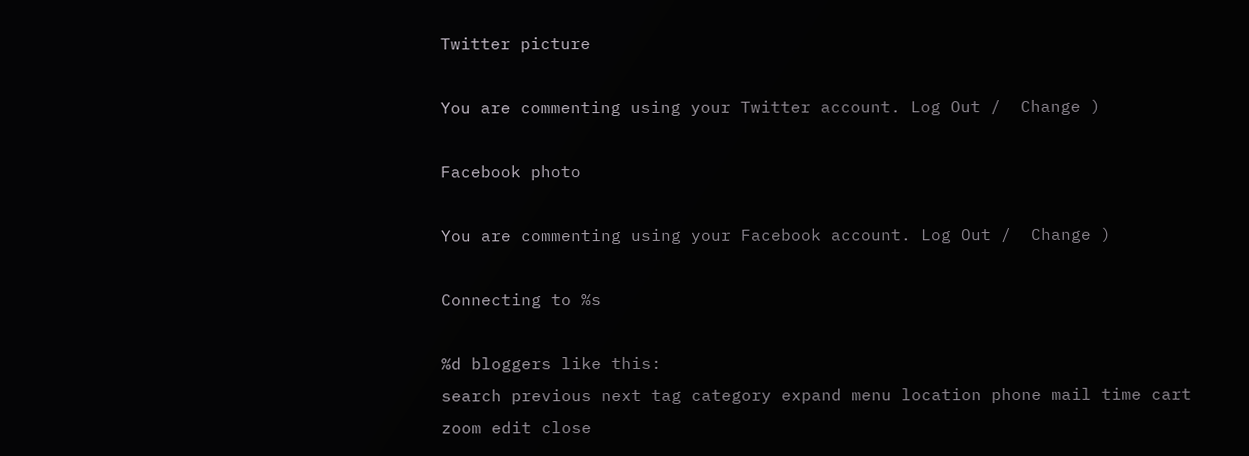Twitter picture

You are commenting using your Twitter account. Log Out /  Change )

Facebook photo

You are commenting using your Facebook account. Log Out /  Change )

Connecting to %s

%d bloggers like this:
search previous next tag category expand menu location phone mail time cart zoom edit close